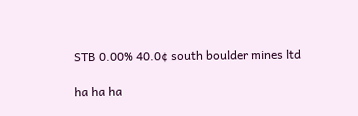STB 0.00% 40.0¢ south boulder mines ltd

ha ha ha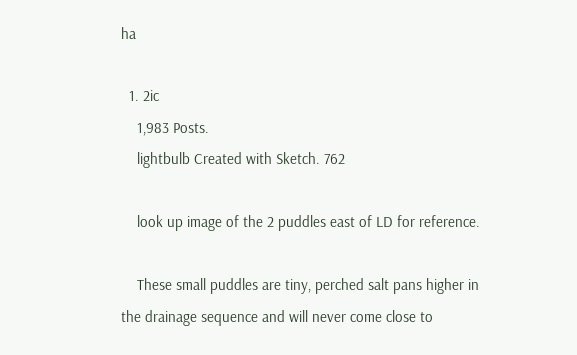ha

  1. 2ic
    1,983 Posts.
    lightbulb Created with Sketch. 762

    look up image of the 2 puddles east of LD for reference.

    These small puddles are tiny, perched salt pans higher in the drainage sequence and will never come close to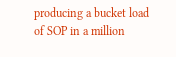producing a bucket load of SOP in a million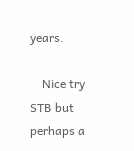years.

    Nice try STB but perhaps a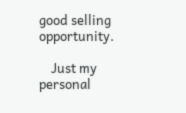good selling opportunity.

    Just my personal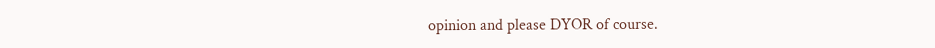opinion and please DYOR of course.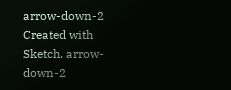arrow-down-2 Created with Sketch. arrow-down-2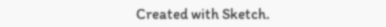Created with Sketch.